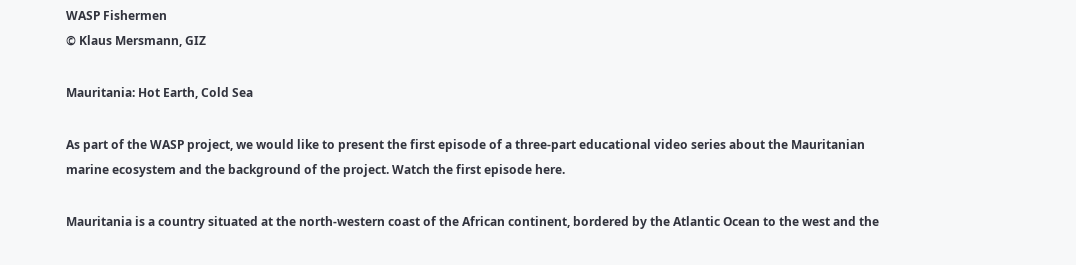WASP Fishermen
© Klaus Mersmann, GIZ

Mauritania: Hot Earth, Cold Sea

As part of the WASP project, we would like to present the first episode of a three-part educational video series about the Mauritanian marine ecosystem and the background of the project. Watch the first episode here.

Mauritania is a country situated at the north-western coast of the African continent, bordered by the Atlantic Ocean to the west and the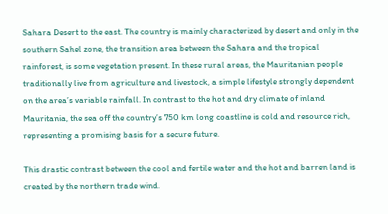Sahara Desert to the east. The country is mainly characterized by desert and only in the southern Sahel zone, the transition area between the Sahara and the tropical rainforest, is some vegetation present. In these rural areas, the Mauritanian people traditionally live from agriculture and livestock, a simple lifestyle strongly dependent on the area’s variable rainfall. In contrast to the hot and dry climate of inland Mauritania, the sea off the country’s 750 km long coastline is cold and resource rich, representing a promising basis for a secure future.

This drastic contrast between the cool and fertile water and the hot and barren land is created by the northern trade wind.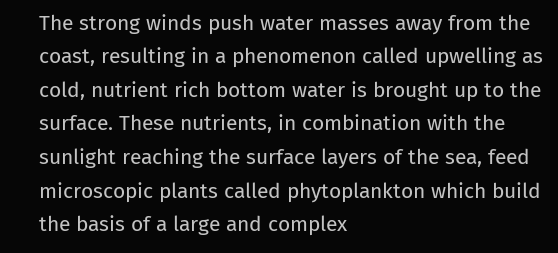The strong winds push water masses away from the coast, resulting in a phenomenon called upwelling as cold, nutrient rich bottom water is brought up to the surface. These nutrients, in combination with the sunlight reaching the surface layers of the sea, feed microscopic plants called phytoplankton which build the basis of a large and complex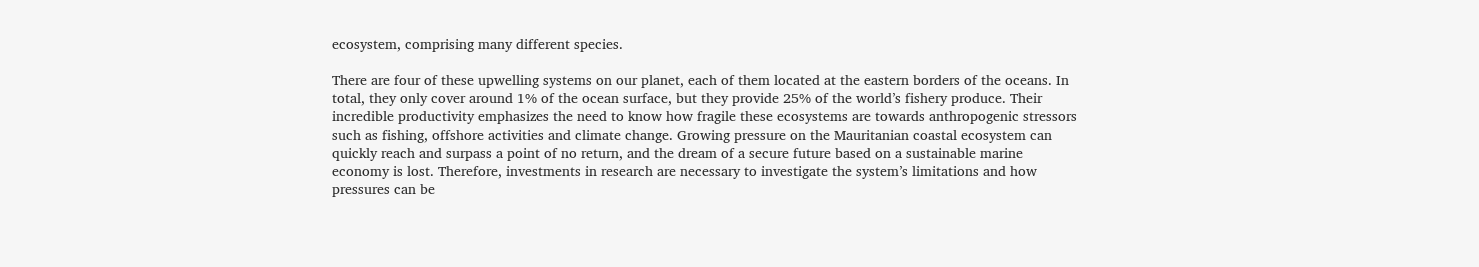ecosystem, comprising many different species.

There are four of these upwelling systems on our planet, each of them located at the eastern borders of the oceans. In total, they only cover around 1% of the ocean surface, but they provide 25% of the world’s fishery produce. Their incredible productivity emphasizes the need to know how fragile these ecosystems are towards anthropogenic stressors such as fishing, offshore activities and climate change. Growing pressure on the Mauritanian coastal ecosystem can quickly reach and surpass a point of no return, and the dream of a secure future based on a sustainable marine economy is lost. Therefore, investments in research are necessary to investigate the system’s limitations and how pressures can be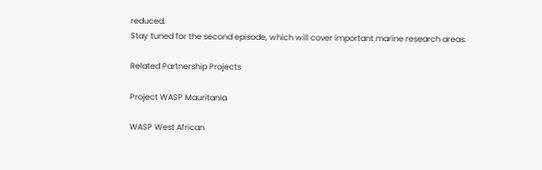reduced.
Stay tuned for the second episode, which will cover important marine research areas.

Related Partnership Projects

Project WASP Mauritania

WASP West African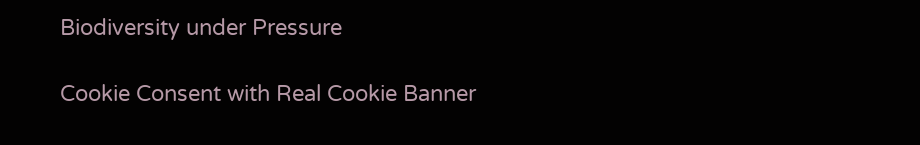Biodiversity under Pressure

Cookie Consent with Real Cookie Banner